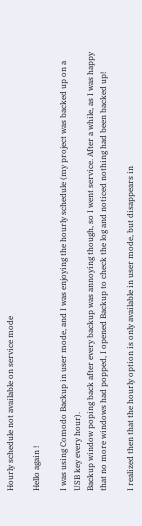Hourly schedule not available on service mode

Hello again !

I was using Comodo Backup in user mode, and I was enjoying the hourly schedule (my project was backed up on a USB key every hour).
Backup window poping back after every backup was annoying though, so I went service. After a while, as I was happy that no more windows had popped, I opened Backup to check the log and noticed nothing had been backed up!

I realized then that the hourly option is only available in user mode, but disappears in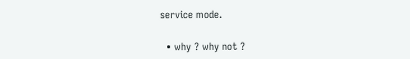service mode.

  • why ? why not ?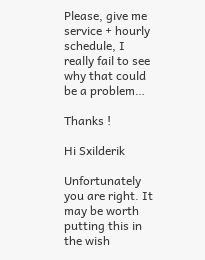Please, give me service + hourly schedule, I really fail to see why that could be a problem…

Thanks !

Hi Sxilderik

Unfortunately you are right. It may be worth putting this in the wish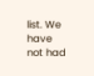list. We have not had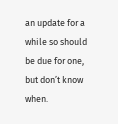an update for a while so should be due for one, but don’t know when.